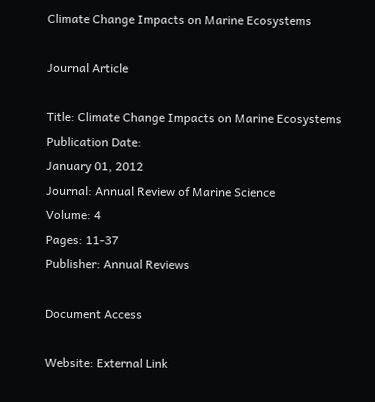Climate Change Impacts on Marine Ecosystems

Journal Article

Title: Climate Change Impacts on Marine Ecosystems
Publication Date:
January 01, 2012
Journal: Annual Review of Marine Science
Volume: 4
Pages: 11-37
Publisher: Annual Reviews

Document Access

Website: External Link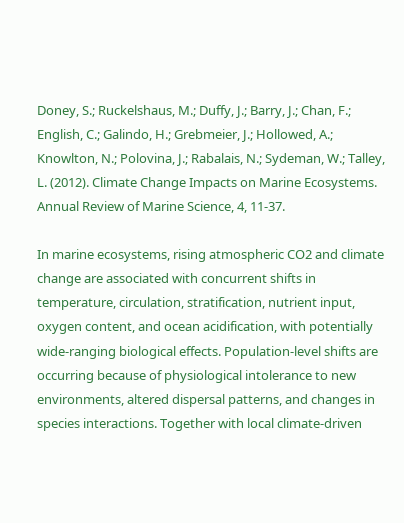Doney, S.; Ruckelshaus, M.; Duffy, J.; Barry, J.; Chan, F.; English, C.; Galindo, H.; Grebmeier, J.; Hollowed, A.; Knowlton, N.; Polovina, J.; Rabalais, N.; Sydeman, W.; Talley, L. (2012). Climate Change Impacts on Marine Ecosystems. Annual Review of Marine Science, 4, 11-37.

In marine ecosystems, rising atmospheric CO2 and climate change are associated with concurrent shifts in temperature, circulation, stratification, nutrient input, oxygen content, and ocean acidification, with potentially wide-ranging biological effects. Population-level shifts are occurring because of physiological intolerance to new environments, altered dispersal patterns, and changes in species interactions. Together with local climate-driven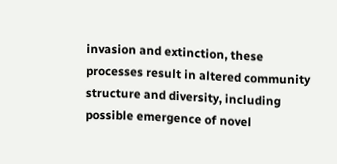invasion and extinction, these processes result in altered community structure and diversity, including possible emergence of novel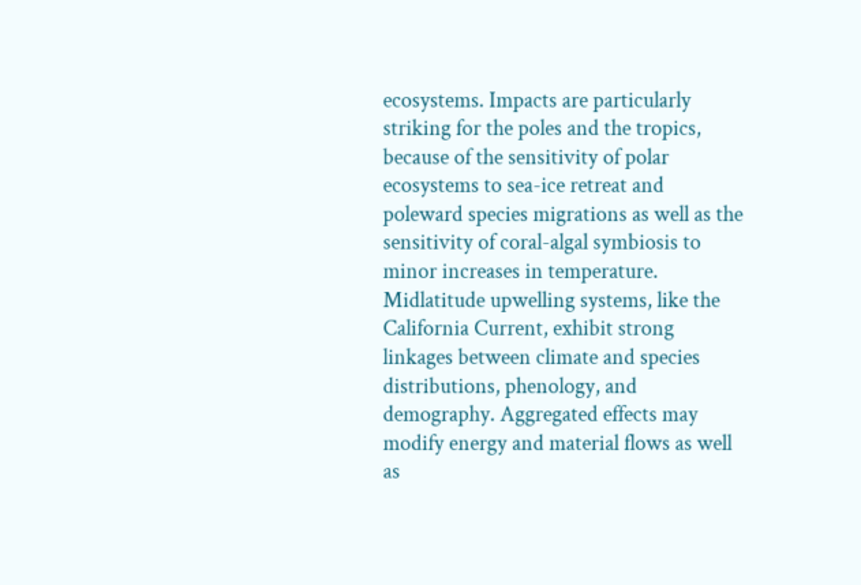ecosystems. Impacts are particularly striking for the poles and the tropics, because of the sensitivity of polar ecosystems to sea-ice retreat and poleward species migrations as well as the sensitivity of coral-algal symbiosis to minor increases in temperature. Midlatitude upwelling systems, like the California Current, exhibit strong linkages between climate and species distributions, phenology, and demography. Aggregated effects may modify energy and material flows as well as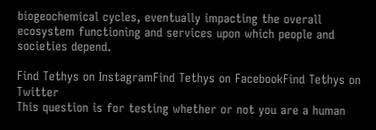biogeochemical cycles, eventually impacting the overall ecosystem functioning and services upon which people and societies depend.

Find Tethys on InstagramFind Tethys on FacebookFind Tethys on Twitter
This question is for testing whether or not you are a human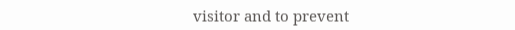visitor and to prevent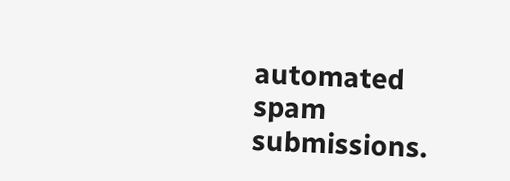automated spam submissions.